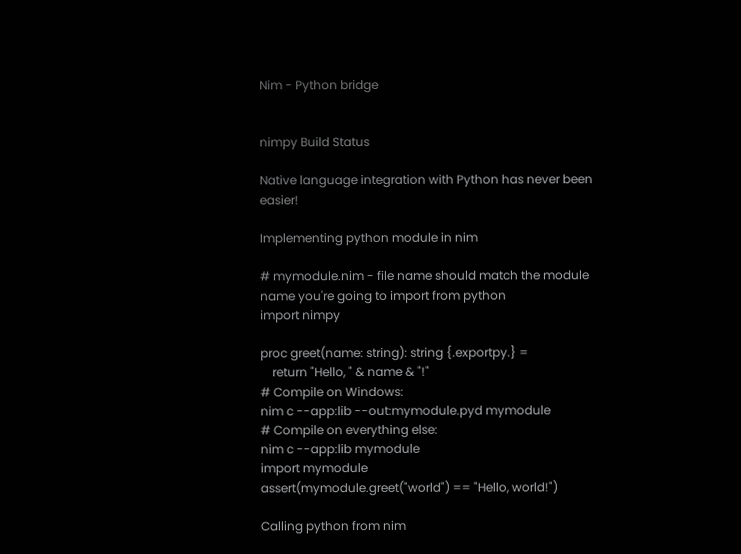Nim - Python bridge


nimpy Build Status

Native language integration with Python has never been easier!

Implementing python module in nim

# mymodule.nim - file name should match the module name you're going to import from python
import nimpy

proc greet(name: string): string {.exportpy.} =
    return "Hello, " & name & "!"
# Compile on Windows:
nim c --app:lib --out:mymodule.pyd mymodule
# Compile on everything else:
nim c --app:lib mymodule
import mymodule
assert(mymodule.greet("world") == "Hello, world!")

Calling python from nim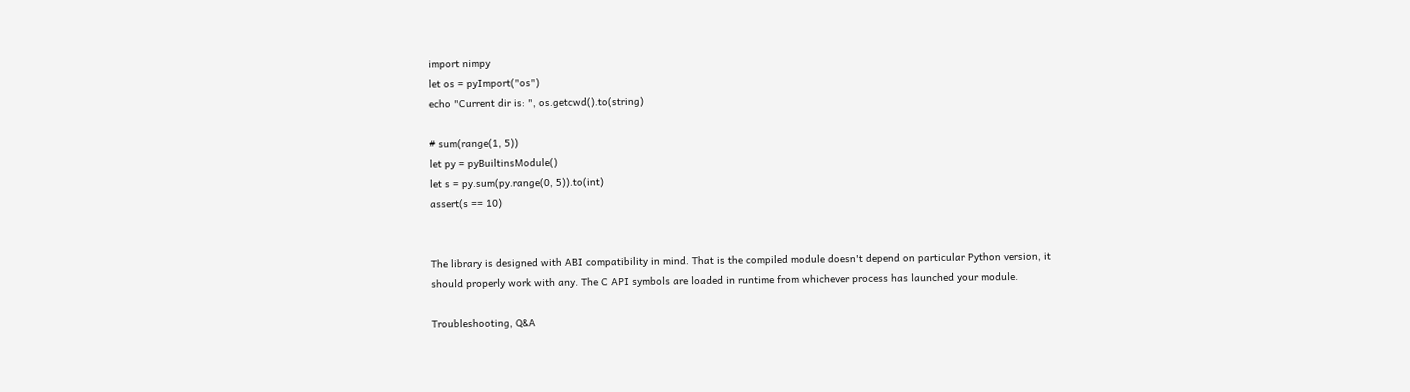import nimpy
let os = pyImport("os")
echo "Current dir is: ", os.getcwd().to(string)

# sum(range(1, 5))
let py = pyBuiltinsModule()
let s = py.sum(py.range(0, 5)).to(int)
assert(s == 10)


The library is designed with ABI compatibility in mind. That is the compiled module doesn't depend on particular Python version, it should properly work with any. The C API symbols are loaded in runtime from whichever process has launched your module.

Troubleshooting, Q&A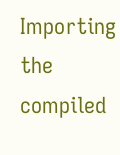Importing the compiled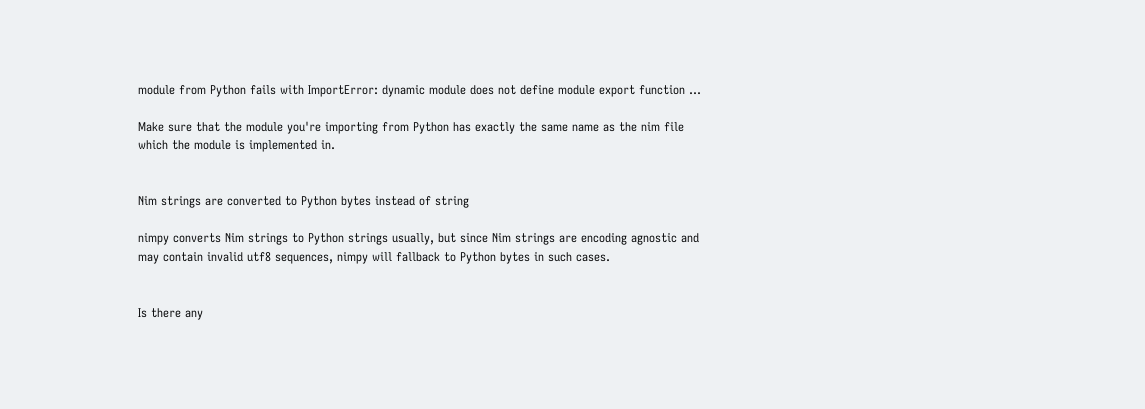module from Python fails with ImportError: dynamic module does not define module export function ...

Make sure that the module you're importing from Python has exactly the same name as the nim file which the module is implemented in.


Nim strings are converted to Python bytes instead of string

nimpy converts Nim strings to Python strings usually, but since Nim strings are encoding agnostic and may contain invalid utf8 sequences, nimpy will fallback to Python bytes in such cases.


Is there any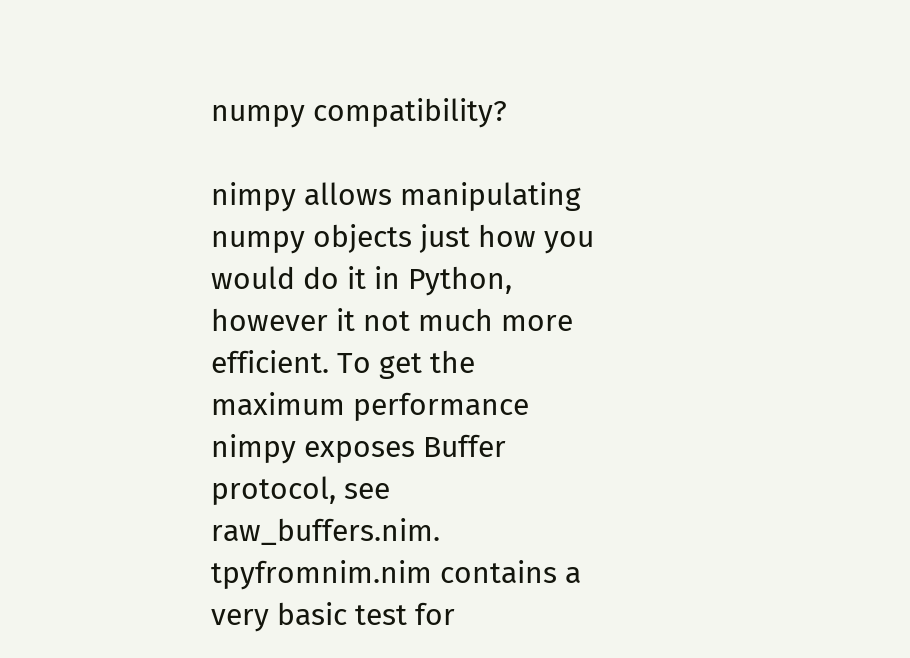numpy compatibility?

nimpy allows manipulating numpy objects just how you would do it in Python, however it not much more efficient. To get the maximum performance nimpy exposes Buffer protocol, see raw_buffers.nim. tpyfromnim.nim contains a very basic test for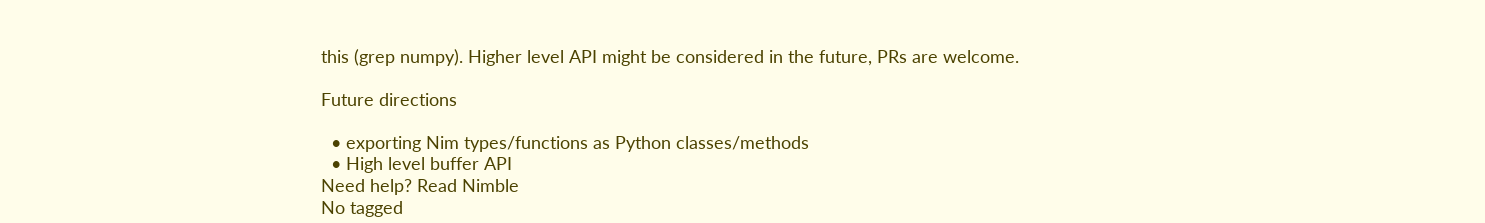this (grep numpy). Higher level API might be considered in the future, PRs are welcome.

Future directions

  • exporting Nim types/functions as Python classes/methods
  • High level buffer API
Need help? Read Nimble
No tagged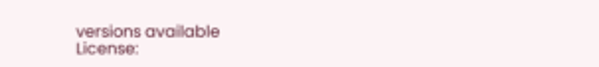versions available
License: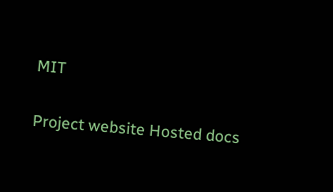MIT

Project website Hosted docs